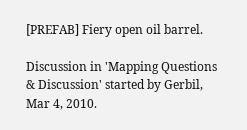[PREFAB] Fiery open oil barrel.

Discussion in 'Mapping Questions & Discussion' started by Gerbil, Mar 4, 2010.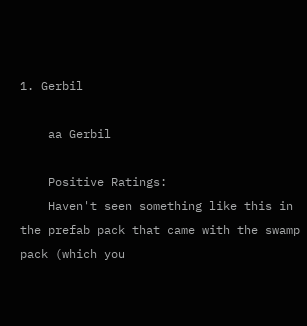1. Gerbil

    aa Gerbil

    Positive Ratings:
    Haven't seen something like this in the prefab pack that came with the swamp pack (which you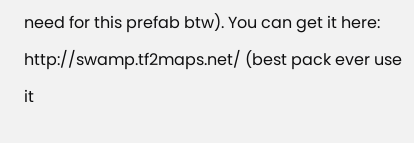need for this prefab btw). You can get it here: http://swamp.tf2maps.net/ (best pack ever use it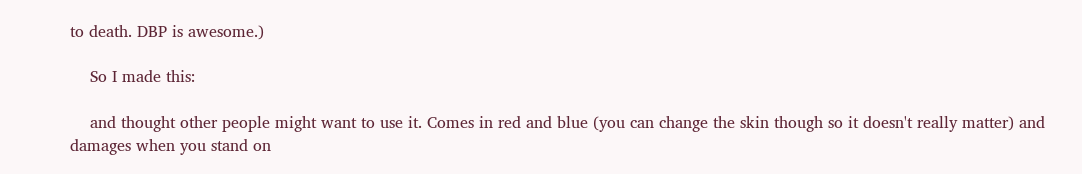to death. DBP is awesome.)

    So I made this:

    and thought other people might want to use it. Comes in red and blue (you can change the skin though so it doesn't really matter) and damages when you stand on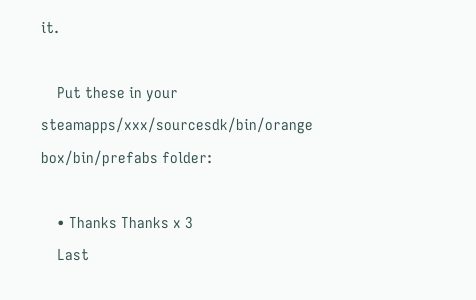it.

    Put these in your steamapps/xxx/sourcesdk/bin/orange box/bin/prefabs folder:

    • Thanks Thanks x 3
    Last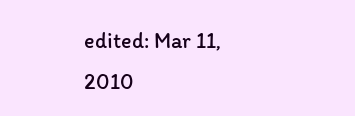edited: Mar 11, 2010